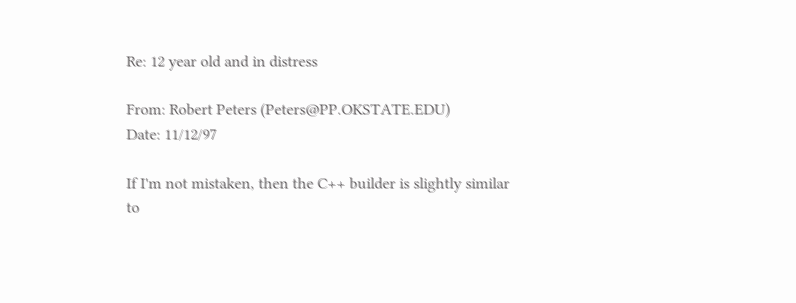Re: 12 year old and in distress

From: Robert Peters (Peters@PP.OKSTATE.EDU)
Date: 11/12/97

If I'm not mistaken, then the C++ builder is slightly similar
to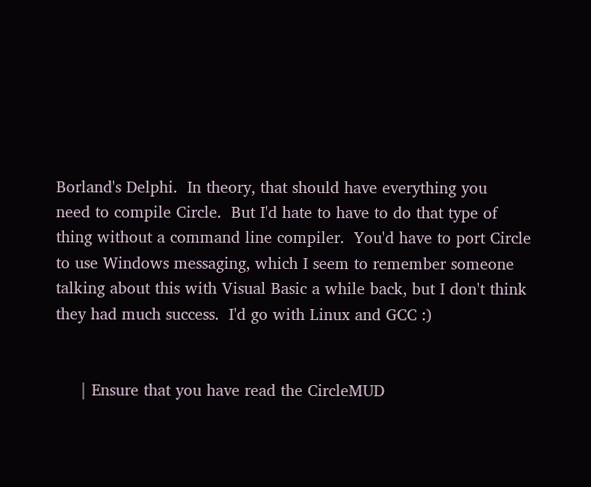Borland's Delphi.  In theory, that should have everything you
need to compile Circle.  But I'd hate to have to do that type of
thing without a command line compiler.  You'd have to port Circle
to use Windows messaging, which I seem to remember someone
talking about this with Visual Basic a while back, but I don't think
they had much success.  I'd go with Linux and GCC :)


     | Ensure that you have read the CircleMUD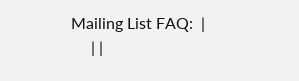Mailing List FAQ:  |
     | |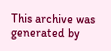This archive was generated by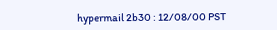hypermail 2b30 : 12/08/00 PST